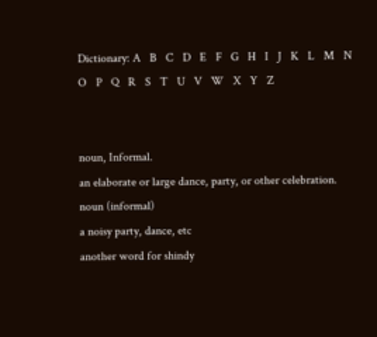Dictionary: A   B   C   D   E   F   G   H   I   J   K   L   M   N   O   P   Q   R   S   T   U   V   W   X   Y   Z


noun, Informal.
an elaborate or large dance, party, or other celebration.
noun (informal)
a noisy party, dance, etc
another word for shindy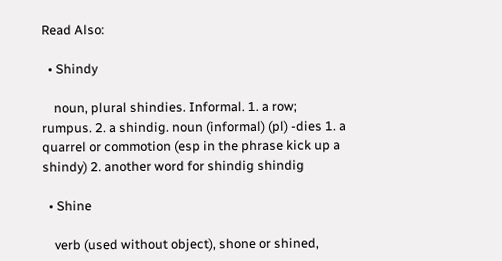Read Also:

  • Shindy

    noun, plural shindies. Informal. 1. a row; rumpus. 2. a shindig. noun (informal) (pl) -dies 1. a quarrel or commotion (esp in the phrase kick up a shindy) 2. another word for shindig shindig

  • Shine

    verb (used without object), shone or shined,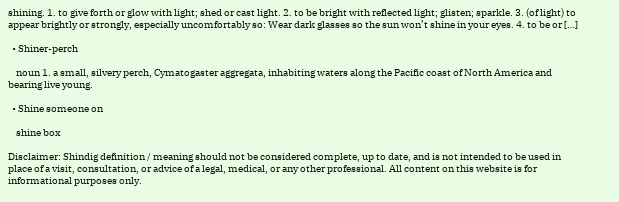shining. 1. to give forth or glow with light; shed or cast light. 2. to be bright with reflected light; glisten; sparkle. 3. (of light) to appear brightly or strongly, especially uncomfortably so: Wear dark glasses so the sun won’t shine in your eyes. 4. to be or […]

  • Shiner-perch

    noun 1. a small, silvery perch, Cymatogaster aggregata, inhabiting waters along the Pacific coast of North America and bearing live young.

  • Shine someone on

    shine box

Disclaimer: Shindig definition / meaning should not be considered complete, up to date, and is not intended to be used in place of a visit, consultation, or advice of a legal, medical, or any other professional. All content on this website is for informational purposes only.